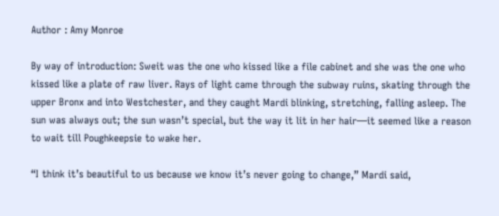Author : Amy Monroe

By way of introduction: Sweit was the one who kissed like a file cabinet and she was the one who kissed like a plate of raw liver. Rays of light came through the subway ruins, skating through the upper Bronx and into Westchester, and they caught Mardi blinking, stretching, falling asleep. The sun was always out; the sun wasn’t special, but the way it lit in her hair—it seemed like a reason to wait till Poughkeepsie to wake her.

“I think it’s beautiful to us because we know it’s never going to change,” Mardi said,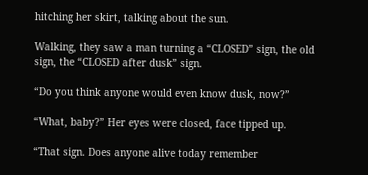hitching her skirt, talking about the sun.

Walking, they saw a man turning a “CLOSED” sign, the old sign, the “CLOSED after dusk” sign.

“Do you think anyone would even know dusk, now?”

“What, baby?” Her eyes were closed, face tipped up.

“That sign. Does anyone alive today remember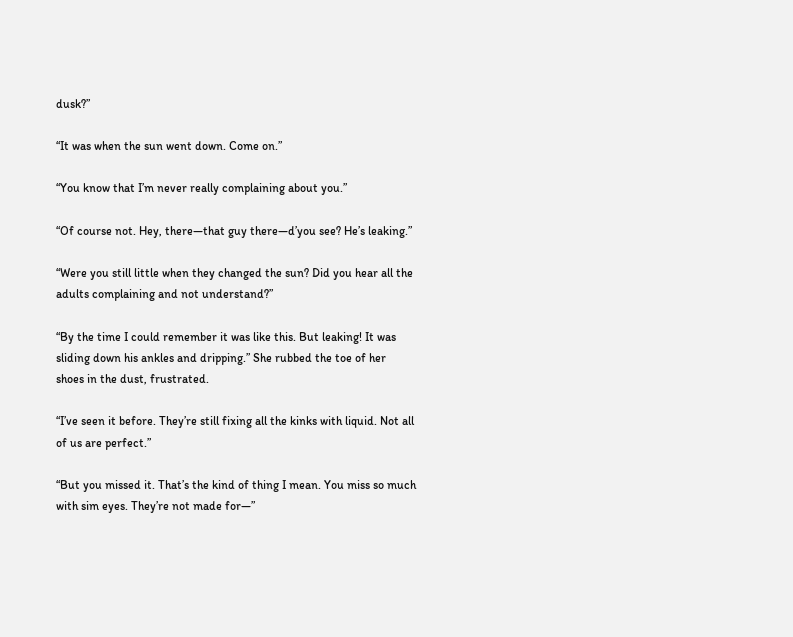dusk?”

“It was when the sun went down. Come on.”

“You know that I’m never really complaining about you.”

“Of course not. Hey, there—that guy there—d’you see? He’s leaking.”

“Were you still little when they changed the sun? Did you hear all the adults complaining and not understand?”

“By the time I could remember it was like this. But leaking! It was sliding down his ankles and dripping.” She rubbed the toe of her shoes in the dust, frustrated.

“I’ve seen it before. They’re still fixing all the kinks with liquid. Not all of us are perfect.”

“But you missed it. That’s the kind of thing I mean. You miss so much with sim eyes. They’re not made for—”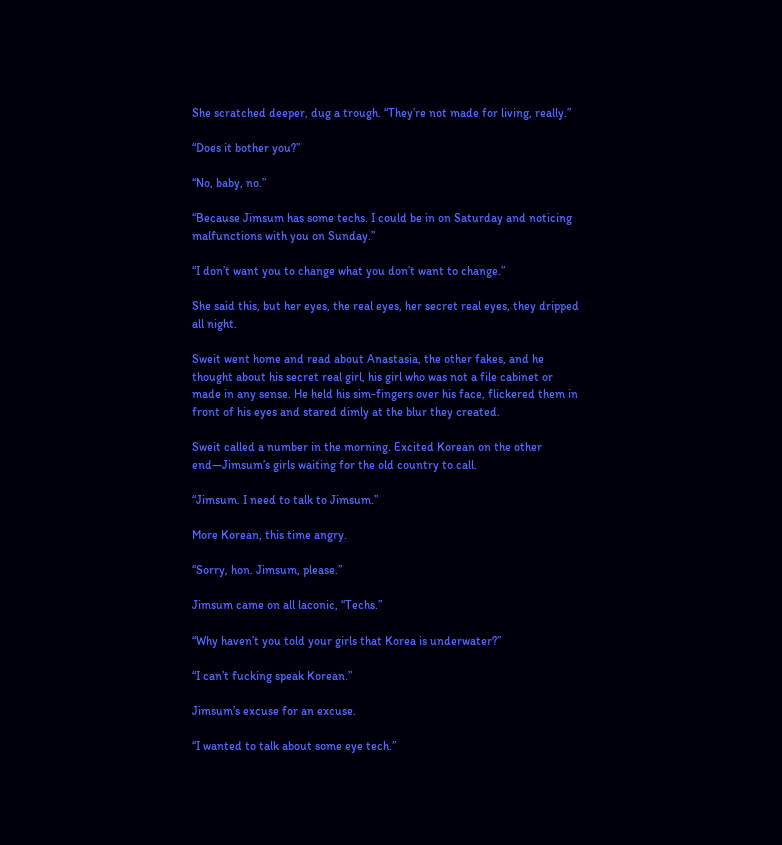She scratched deeper, dug a trough. “They’re not made for living, really.”

“Does it bother you?”

“No, baby, no.”

“Because Jimsum has some techs. I could be in on Saturday and noticing malfunctions with you on Sunday.”

“I don’t want you to change what you don’t want to change.”

She said this, but her eyes, the real eyes, her secret real eyes, they dripped all night.

Sweit went home and read about Anastasia, the other fakes, and he thought about his secret real girl, his girl who was not a file cabinet or made in any sense. He held his sim-fingers over his face, flickered them in front of his eyes and stared dimly at the blur they created.

Sweit called a number in the morning. Excited Korean on the other end—Jimsum’s girls waiting for the old country to call.

“Jimsum. I need to talk to Jimsum.”

More Korean, this time angry.

“Sorry, hon. Jimsum, please.”

Jimsum came on all laconic, “Techs.”

“Why haven’t you told your girls that Korea is underwater?”

“I can’t fucking speak Korean.”

Jimsum’s excuse for an excuse.

“I wanted to talk about some eye tech.”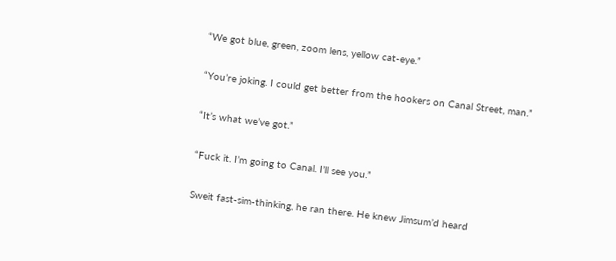“We got blue, green, zoom lens, yellow cat-eye.”

“You’re joking. I could get better from the hookers on Canal Street, man.”

“It’s what we’ve got.”

“Fuck it. I’m going to Canal. I’ll see you.”

Sweit fast-sim-thinking, he ran there. He knew Jimsum’d heard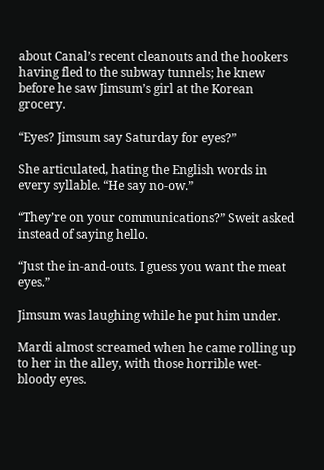about Canal’s recent cleanouts and the hookers having fled to the subway tunnels; he knew before he saw Jimsum’s girl at the Korean grocery.

“Eyes? Jimsum say Saturday for eyes?”

She articulated, hating the English words in every syllable. “He say no-ow.”

“They’re on your communications?” Sweit asked instead of saying hello.

“Just the in-and-outs. I guess you want the meat eyes.”

Jimsum was laughing while he put him under.

Mardi almost screamed when he came rolling up to her in the alley, with those horrible wet-bloody eyes.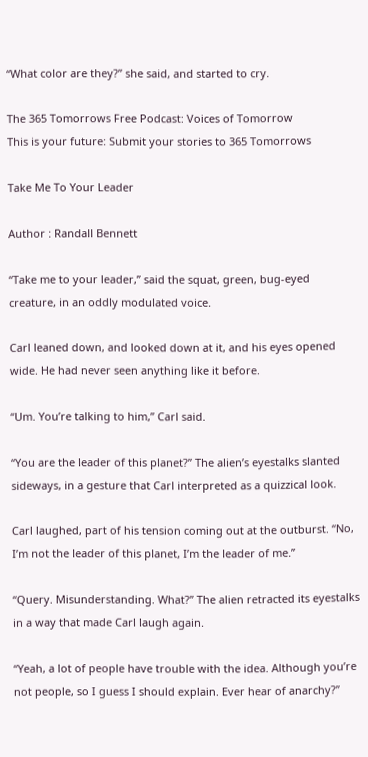“What color are they?” she said, and started to cry.

The 365 Tomorrows Free Podcast: Voices of Tomorrow
This is your future: Submit your stories to 365 Tomorrows

Take Me To Your Leader

Author : Randall Bennett

“Take me to your leader,” said the squat, green, bug-eyed creature, in an oddly modulated voice.

Carl leaned down, and looked down at it, and his eyes opened wide. He had never seen anything like it before.

“Um. You’re talking to him,” Carl said.

“You are the leader of this planet?” The alien’s eyestalks slanted sideways, in a gesture that Carl interpreted as a quizzical look.

Carl laughed, part of his tension coming out at the outburst. “No, I’m not the leader of this planet, I’m the leader of me.”

“Query. Misunderstanding. What?” The alien retracted its eyestalks in a way that made Carl laugh again.

“Yeah, a lot of people have trouble with the idea. Although you’re not people, so I guess I should explain. Ever hear of anarchy?”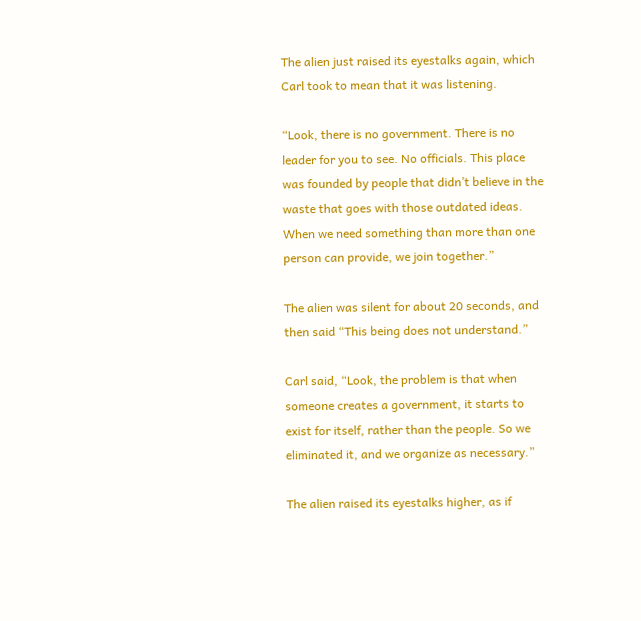The alien just raised its eyestalks again, which Carl took to mean that it was listening.

“Look, there is no government. There is no leader for you to see. No officials. This place was founded by people that didn’t believe in the waste that goes with those outdated ideas. When we need something than more than one person can provide, we join together.”

The alien was silent for about 20 seconds, and then said “This being does not understand.”

Carl said, “Look, the problem is that when someone creates a government, it starts to exist for itself, rather than the people. So we eliminated it, and we organize as necessary.”

The alien raised its eyestalks higher, as if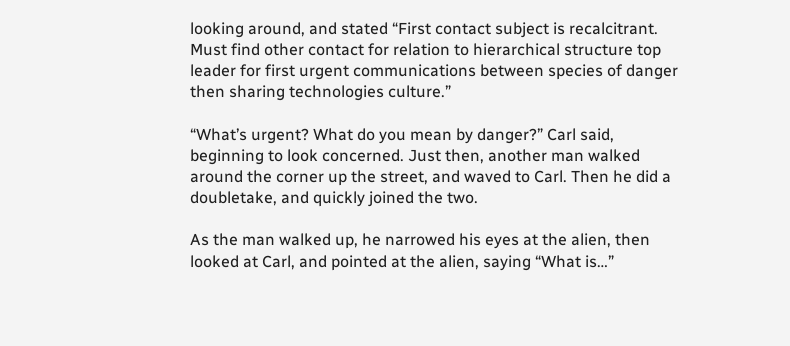looking around, and stated “First contact subject is recalcitrant. Must find other contact for relation to hierarchical structure top leader for first urgent communications between species of danger then sharing technologies culture.”

“What’s urgent? What do you mean by danger?” Carl said, beginning to look concerned. Just then, another man walked around the corner up the street, and waved to Carl. Then he did a doubletake, and quickly joined the two.

As the man walked up, he narrowed his eyes at the alien, then looked at Carl, and pointed at the alien, saying “What is…”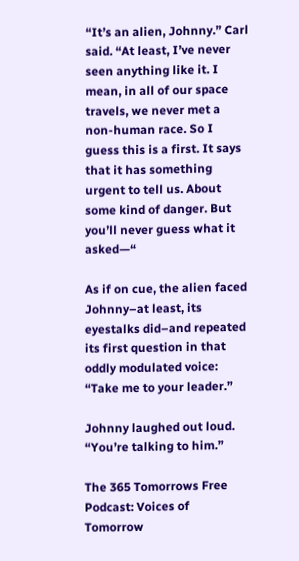“It’s an alien, Johnny.” Carl said. “At least, I’ve never seen anything like it. I mean, in all of our space travels, we never met a non-human race. So I guess this is a first. It says that it has something urgent to tell us. About some kind of danger. But you’ll never guess what it asked—“

As if on cue, the alien faced Johnny–at least, its eyestalks did–and repeated its first question in that oddly modulated voice: “Take me to your leader.”

Johnny laughed out loud. “You’re talking to him.”

The 365 Tomorrows Free Podcast: Voices of Tomorrow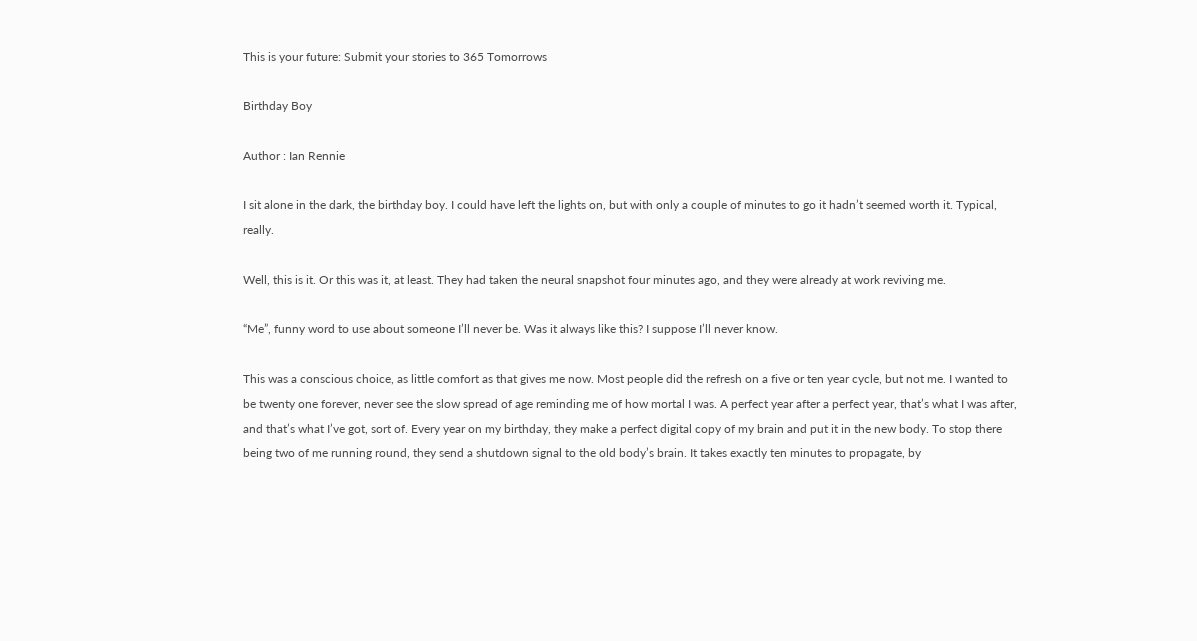This is your future: Submit your stories to 365 Tomorrows

Birthday Boy

Author : Ian Rennie

I sit alone in the dark, the birthday boy. I could have left the lights on, but with only a couple of minutes to go it hadn’t seemed worth it. Typical, really.

Well, this is it. Or this was it, at least. They had taken the neural snapshot four minutes ago, and they were already at work reviving me.

“Me”, funny word to use about someone I’ll never be. Was it always like this? I suppose I’ll never know.

This was a conscious choice, as little comfort as that gives me now. Most people did the refresh on a five or ten year cycle, but not me. I wanted to be twenty one forever, never see the slow spread of age reminding me of how mortal I was. A perfect year after a perfect year, that’s what I was after, and that’s what I’ve got, sort of. Every year on my birthday, they make a perfect digital copy of my brain and put it in the new body. To stop there being two of me running round, they send a shutdown signal to the old body’s brain. It takes exactly ten minutes to propagate, by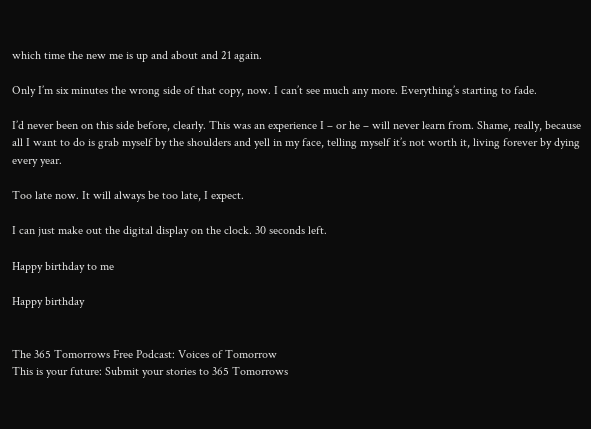which time the new me is up and about and 21 again.

Only I’m six minutes the wrong side of that copy, now. I can’t see much any more. Everything’s starting to fade.

I’d never been on this side before, clearly. This was an experience I – or he – will never learn from. Shame, really, because all I want to do is grab myself by the shoulders and yell in my face, telling myself it’s not worth it, living forever by dying every year.

Too late now. It will always be too late, I expect.

I can just make out the digital display on the clock. 30 seconds left.

Happy birthday to me

Happy birthday


The 365 Tomorrows Free Podcast: Voices of Tomorrow
This is your future: Submit your stories to 365 Tomorrows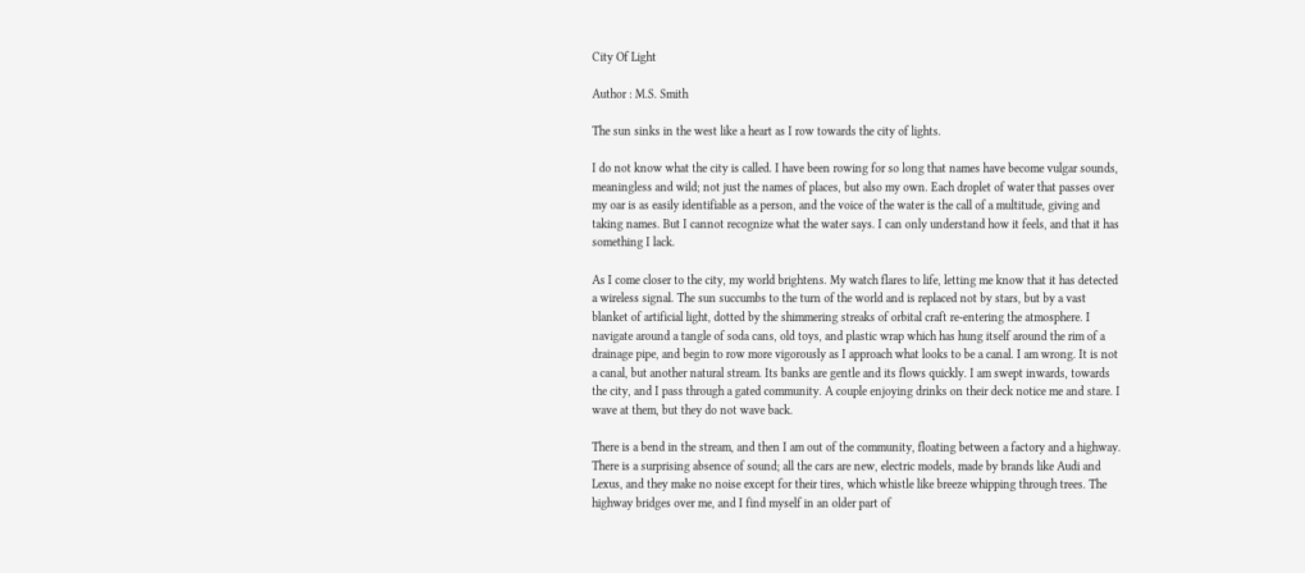City Of Light

Author : M.S. Smith

The sun sinks in the west like a heart as I row towards the city of lights.

I do not know what the city is called. I have been rowing for so long that names have become vulgar sounds, meaningless and wild; not just the names of places, but also my own. Each droplet of water that passes over my oar is as easily identifiable as a person, and the voice of the water is the call of a multitude, giving and taking names. But I cannot recognize what the water says. I can only understand how it feels, and that it has something I lack.

As I come closer to the city, my world brightens. My watch flares to life, letting me know that it has detected a wireless signal. The sun succumbs to the turn of the world and is replaced not by stars, but by a vast blanket of artificial light, dotted by the shimmering streaks of orbital craft re-entering the atmosphere. I navigate around a tangle of soda cans, old toys, and plastic wrap which has hung itself around the rim of a drainage pipe, and begin to row more vigorously as I approach what looks to be a canal. I am wrong. It is not a canal, but another natural stream. Its banks are gentle and its flows quickly. I am swept inwards, towards the city, and I pass through a gated community. A couple enjoying drinks on their deck notice me and stare. I wave at them, but they do not wave back.

There is a bend in the stream, and then I am out of the community, floating between a factory and a highway. There is a surprising absence of sound; all the cars are new, electric models, made by brands like Audi and Lexus, and they make no noise except for their tires, which whistle like breeze whipping through trees. The highway bridges over me, and I find myself in an older part of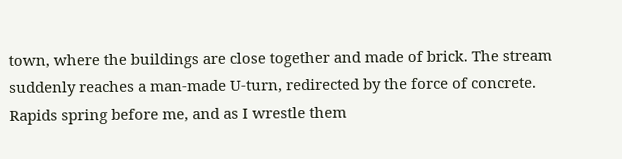town, where the buildings are close together and made of brick. The stream suddenly reaches a man-made U-turn, redirected by the force of concrete. Rapids spring before me, and as I wrestle them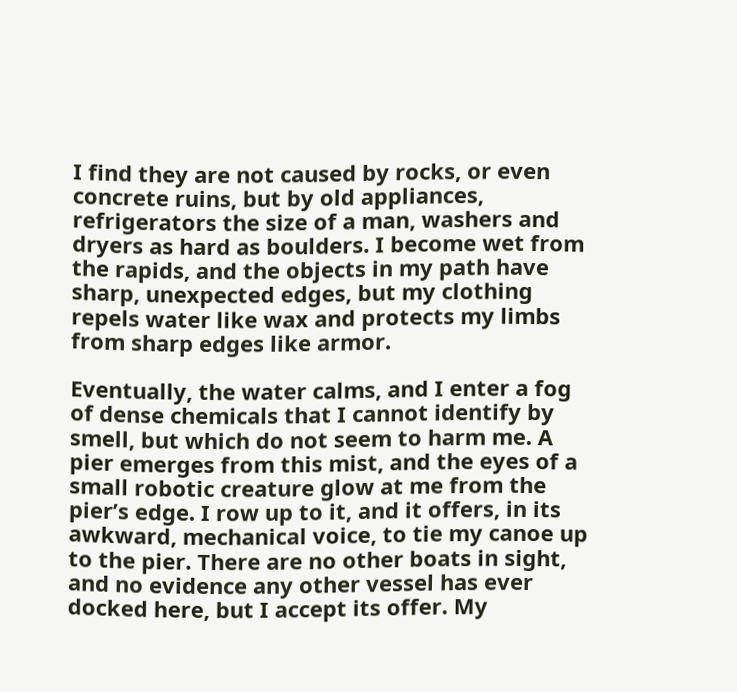I find they are not caused by rocks, or even concrete ruins, but by old appliances, refrigerators the size of a man, washers and dryers as hard as boulders. I become wet from the rapids, and the objects in my path have sharp, unexpected edges, but my clothing repels water like wax and protects my limbs from sharp edges like armor.

Eventually, the water calms, and I enter a fog of dense chemicals that I cannot identify by smell, but which do not seem to harm me. A pier emerges from this mist, and the eyes of a small robotic creature glow at me from the pier’s edge. I row up to it, and it offers, in its awkward, mechanical voice, to tie my canoe up to the pier. There are no other boats in sight, and no evidence any other vessel has ever docked here, but I accept its offer. My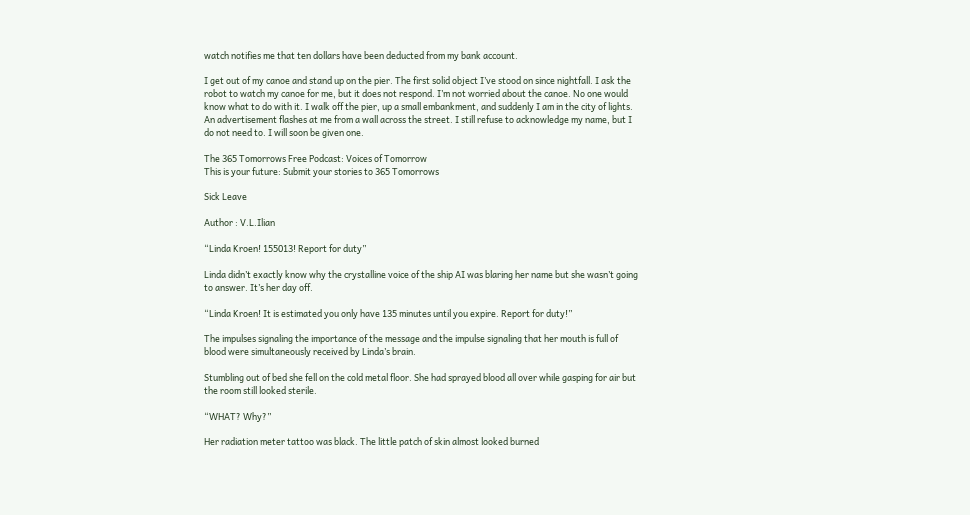watch notifies me that ten dollars have been deducted from my bank account.

I get out of my canoe and stand up on the pier. The first solid object I’ve stood on since nightfall. I ask the robot to watch my canoe for me, but it does not respond. I’m not worried about the canoe. No one would know what to do with it. I walk off the pier, up a small embankment, and suddenly I am in the city of lights. An advertisement flashes at me from a wall across the street. I still refuse to acknowledge my name, but I do not need to. I will soon be given one.

The 365 Tomorrows Free Podcast: Voices of Tomorrow
This is your future: Submit your stories to 365 Tomorrows

Sick Leave

Author : V.L.Ilian

“Linda Kroen! 155013! Report for duty”

Linda didn’t exactly know why the crystalline voice of the ship AI was blaring her name but she wasn’t going to answer. It’s her day off.

“Linda Kroen! It is estimated you only have 135 minutes until you expire. Report for duty!”

The impulses signaling the importance of the message and the impulse signaling that her mouth is full of blood were simultaneously received by Linda’s brain.

Stumbling out of bed she fell on the cold metal floor. She had sprayed blood all over while gasping for air but the room still looked sterile.

“WHAT? Why?”

Her radiation meter tattoo was black. The little patch of skin almost looked burned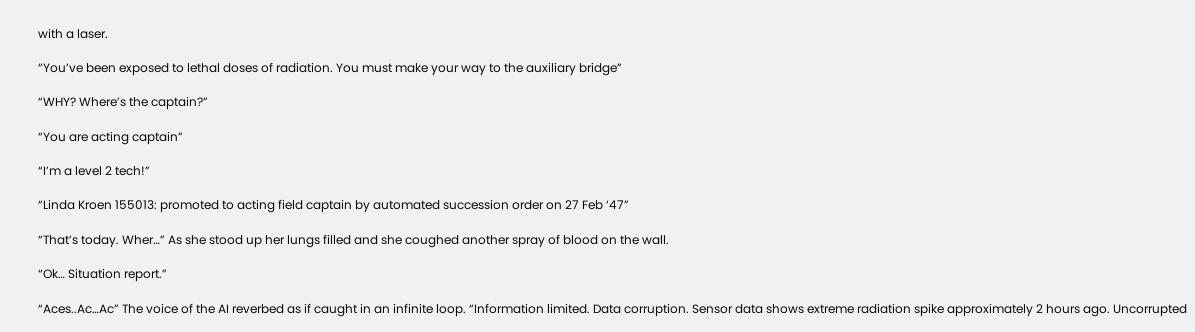with a laser.

“You’ve been exposed to lethal doses of radiation. You must make your way to the auxiliary bridge”

“WHY? Where’s the captain?”

“You are acting captain”

“I’m a level 2 tech!”

“Linda Kroen 155013: promoted to acting field captain by automated succession order on 27 Feb ‘47”

“That’s today. Wher…” As she stood up her lungs filled and she coughed another spray of blood on the wall.

“Ok… Situation report.”

“Aces..Ac…Ac” The voice of the AI reverbed as if caught in an infinite loop. “Information limited. Data corruption. Sensor data shows extreme radiation spike approximately 2 hours ago. Uncorrupted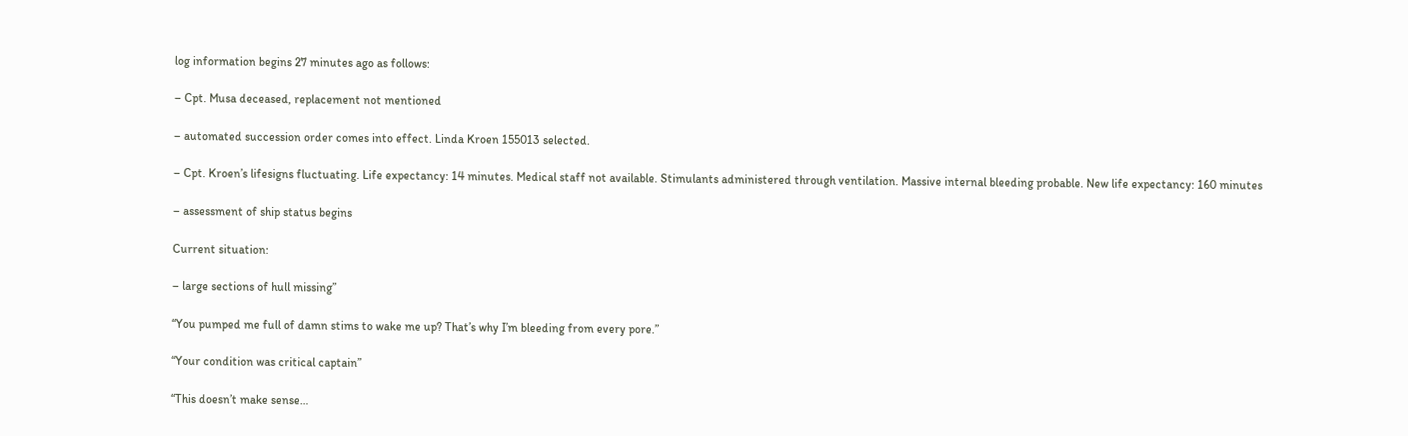log information begins 27 minutes ago as follows:

– Cpt. Musa deceased, replacement not mentioned

– automated succession order comes into effect. Linda Kroen 155013 selected.

– Cpt. Kroen’s lifesigns fluctuating. Life expectancy: 14 minutes. Medical staff not available. Stimulants administered through ventilation. Massive internal bleeding probable. New life expectancy: 160 minutes

– assessment of ship status begins

Current situation:

– large sections of hull missing”

“You pumped me full of damn stims to wake me up? That’s why I’m bleeding from every pore.”

“Your condition was critical captain”

“This doesn’t make sense…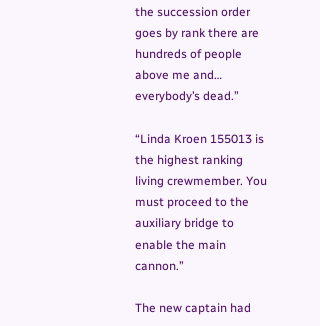the succession order goes by rank there are hundreds of people above me and… everybody’s dead.”

“Linda Kroen 155013 is the highest ranking living crewmember. You must proceed to the auxiliary bridge to enable the main cannon.”

The new captain had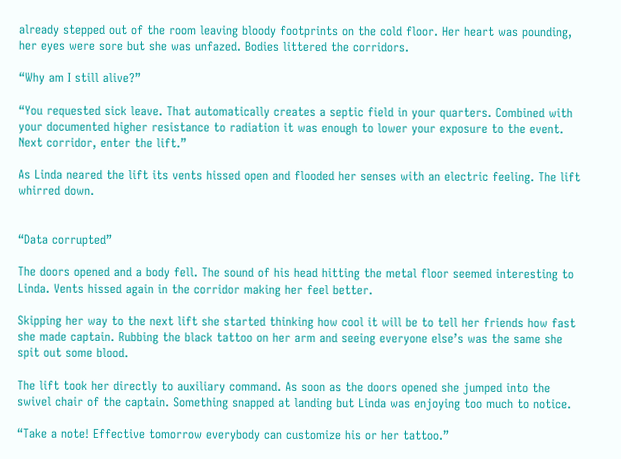already stepped out of the room leaving bloody footprints on the cold floor. Her heart was pounding, her eyes were sore but she was unfazed. Bodies littered the corridors.

“Why am I still alive?”

“You requested sick leave. That automatically creates a septic field in your quarters. Combined with your documented higher resistance to radiation it was enough to lower your exposure to the event. Next corridor, enter the lift.”

As Linda neared the lift its vents hissed open and flooded her senses with an electric feeling. The lift whirred down.


“Data corrupted”

The doors opened and a body fell. The sound of his head hitting the metal floor seemed interesting to Linda. Vents hissed again in the corridor making her feel better.

Skipping her way to the next lift she started thinking how cool it will be to tell her friends how fast she made captain. Rubbing the black tattoo on her arm and seeing everyone else’s was the same she spit out some blood.

The lift took her directly to auxiliary command. As soon as the doors opened she jumped into the swivel chair of the captain. Something snapped at landing but Linda was enjoying too much to notice.

“Take a note! Effective tomorrow everybody can customize his or her tattoo.”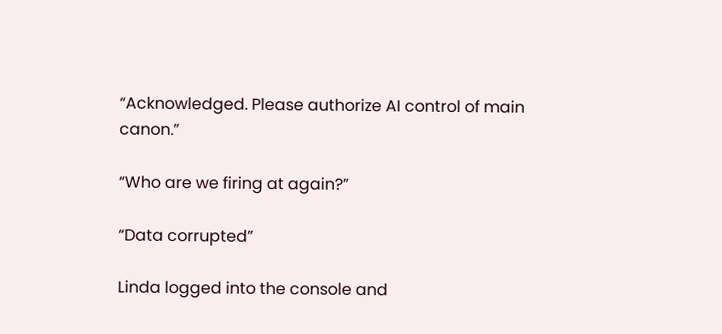“Acknowledged. Please authorize AI control of main canon.”

“Who are we firing at again?”

“Data corrupted”

Linda logged into the console and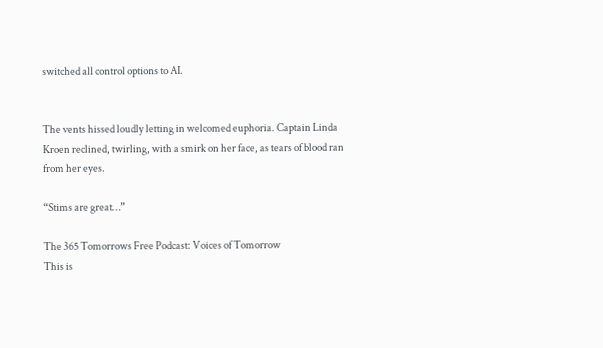switched all control options to AI.


The vents hissed loudly letting in welcomed euphoria. Captain Linda Kroen reclined, twirling, with a smirk on her face, as tears of blood ran from her eyes.

“Stims are great…”

The 365 Tomorrows Free Podcast: Voices of Tomorrow
This is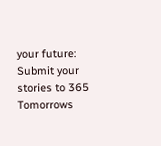your future: Submit your stories to 365 Tomorrows